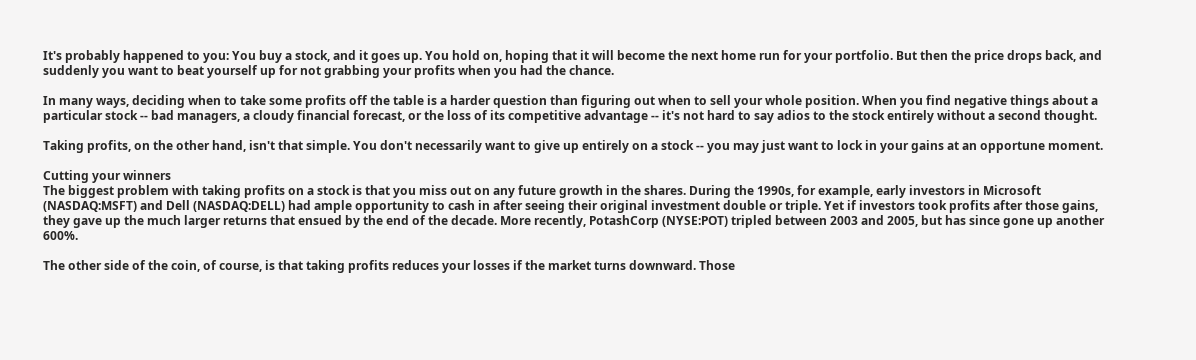It's probably happened to you: You buy a stock, and it goes up. You hold on, hoping that it will become the next home run for your portfolio. But then the price drops back, and suddenly you want to beat yourself up for not grabbing your profits when you had the chance.

In many ways, deciding when to take some profits off the table is a harder question than figuring out when to sell your whole position. When you find negative things about a particular stock -- bad managers, a cloudy financial forecast, or the loss of its competitive advantage -- it's not hard to say adios to the stock entirely without a second thought.

Taking profits, on the other hand, isn't that simple. You don't necessarily want to give up entirely on a stock -- you may just want to lock in your gains at an opportune moment.

Cutting your winners
The biggest problem with taking profits on a stock is that you miss out on any future growth in the shares. During the 1990s, for example, early investors in Microsoft (NASDAQ:MSFT) and Dell (NASDAQ:DELL) had ample opportunity to cash in after seeing their original investment double or triple. Yet if investors took profits after those gains, they gave up the much larger returns that ensued by the end of the decade. More recently, PotashCorp (NYSE:POT) tripled between 2003 and 2005, but has since gone up another 600%.

The other side of the coin, of course, is that taking profits reduces your losses if the market turns downward. Those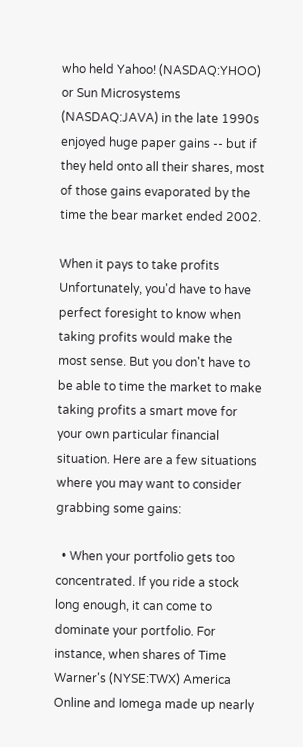who held Yahoo! (NASDAQ:YHOO) or Sun Microsystems (NASDAQ:JAVA) in the late 1990s enjoyed huge paper gains -- but if they held onto all their shares, most of those gains evaporated by the time the bear market ended 2002.

When it pays to take profits
Unfortunately, you'd have to have perfect foresight to know when taking profits would make the most sense. But you don't have to be able to time the market to make taking profits a smart move for your own particular financial situation. Here are a few situations where you may want to consider grabbing some gains:

  • When your portfolio gets too concentrated. If you ride a stock long enough, it can come to dominate your portfolio. For instance, when shares of Time Warner's (NYSE:TWX) America Online and Iomega made up nearly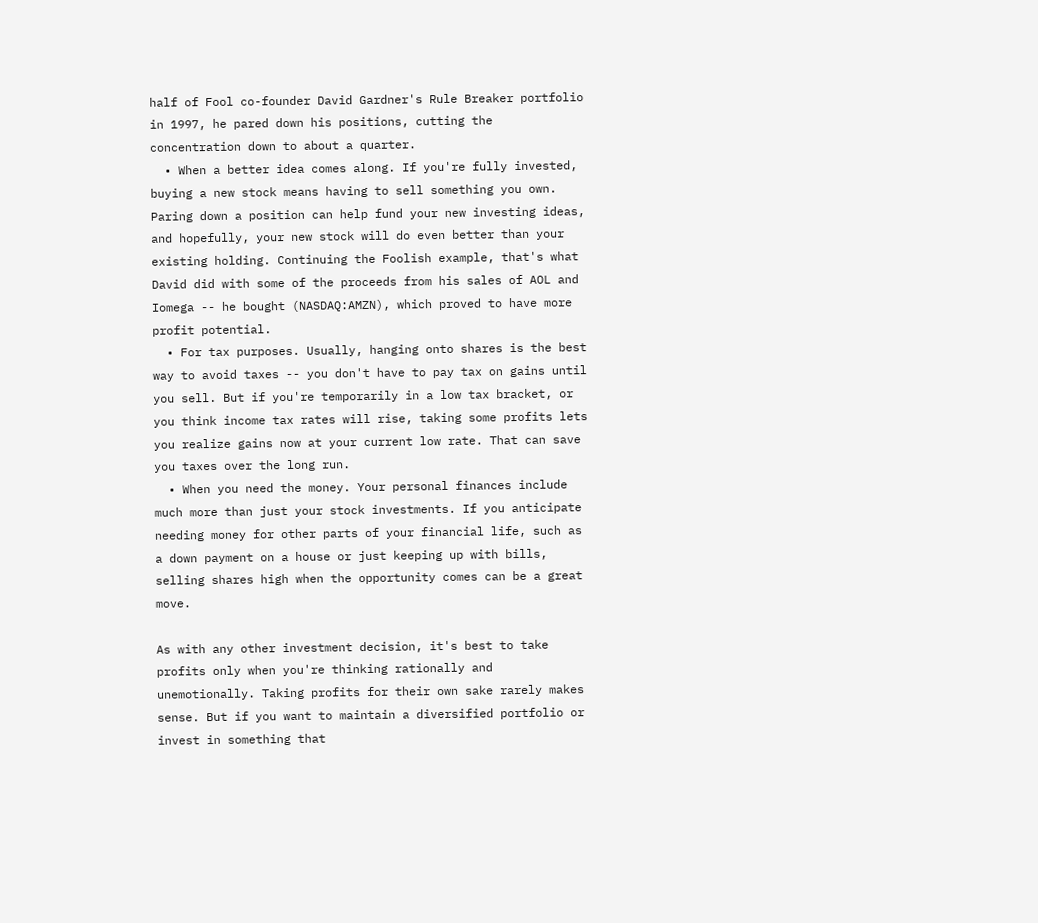half of Fool co-founder David Gardner's Rule Breaker portfolio in 1997, he pared down his positions, cutting the concentration down to about a quarter.
  • When a better idea comes along. If you're fully invested, buying a new stock means having to sell something you own. Paring down a position can help fund your new investing ideas, and hopefully, your new stock will do even better than your existing holding. Continuing the Foolish example, that's what David did with some of the proceeds from his sales of AOL and Iomega -- he bought (NASDAQ:AMZN), which proved to have more profit potential.
  • For tax purposes. Usually, hanging onto shares is the best way to avoid taxes -- you don't have to pay tax on gains until you sell. But if you're temporarily in a low tax bracket, or you think income tax rates will rise, taking some profits lets you realize gains now at your current low rate. That can save you taxes over the long run.
  • When you need the money. Your personal finances include much more than just your stock investments. If you anticipate needing money for other parts of your financial life, such as a down payment on a house or just keeping up with bills, selling shares high when the opportunity comes can be a great move.

As with any other investment decision, it's best to take profits only when you're thinking rationally and unemotionally. Taking profits for their own sake rarely makes sense. But if you want to maintain a diversified portfolio or invest in something that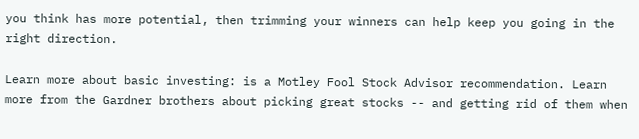you think has more potential, then trimming your winners can help keep you going in the right direction.

Learn more about basic investing: is a Motley Fool Stock Advisor recommendation. Learn more from the Gardner brothers about picking great stocks -- and getting rid of them when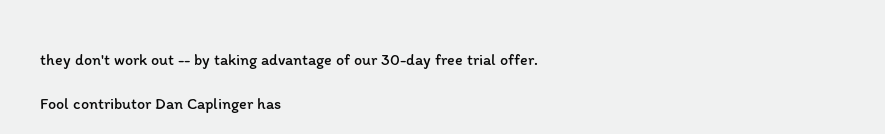they don't work out -- by taking advantage of our 30-day free trial offer.

Fool contributor Dan Caplinger has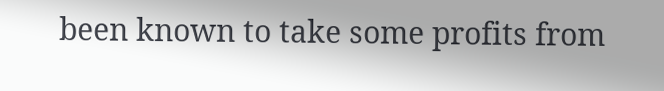been known to take some profits from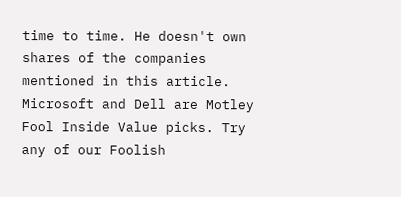time to time. He doesn't own shares of the companies mentioned in this article. Microsoft and Dell are Motley Fool Inside Value picks. Try any of our Foolish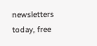newsletters today, free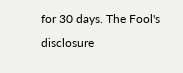for 30 days. The Fool's disclosure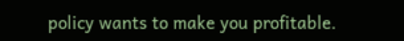policy wants to make you profitable.